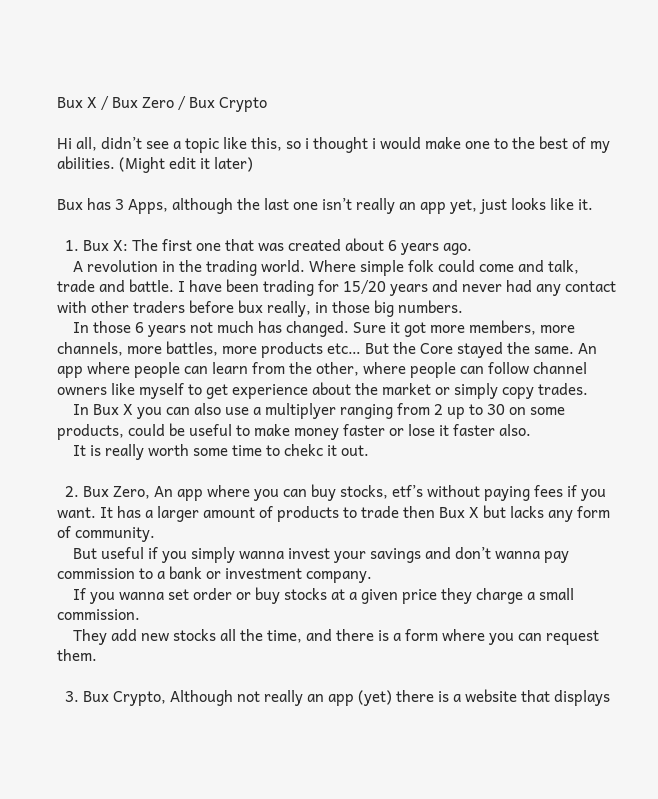Bux X / Bux Zero / Bux Crypto

Hi all, didn’t see a topic like this, so i thought i would make one to the best of my abilities. (Might edit it later)

Bux has 3 Apps, although the last one isn’t really an app yet, just looks like it.

  1. Bux X: The first one that was created about 6 years ago.
    A revolution in the trading world. Where simple folk could come and talk, trade and battle. I have been trading for 15/20 years and never had any contact with other traders before bux really, in those big numbers.
    In those 6 years not much has changed. Sure it got more members, more channels, more battles, more products etc… But the Core stayed the same. An app where people can learn from the other, where people can follow channel owners like myself to get experience about the market or simply copy trades.
    In Bux X you can also use a multiplyer ranging from 2 up to 30 on some products, could be useful to make money faster or lose it faster also.
    It is really worth some time to chekc it out.

  2. Bux Zero, An app where you can buy stocks, etf’s without paying fees if you want. It has a larger amount of products to trade then Bux X but lacks any form of community.
    But useful if you simply wanna invest your savings and don’t wanna pay commission to a bank or investment company.
    If you wanna set order or buy stocks at a given price they charge a small commission.
    They add new stocks all the time, and there is a form where you can request them.

  3. Bux Crypto, Although not really an app (yet) there is a website that displays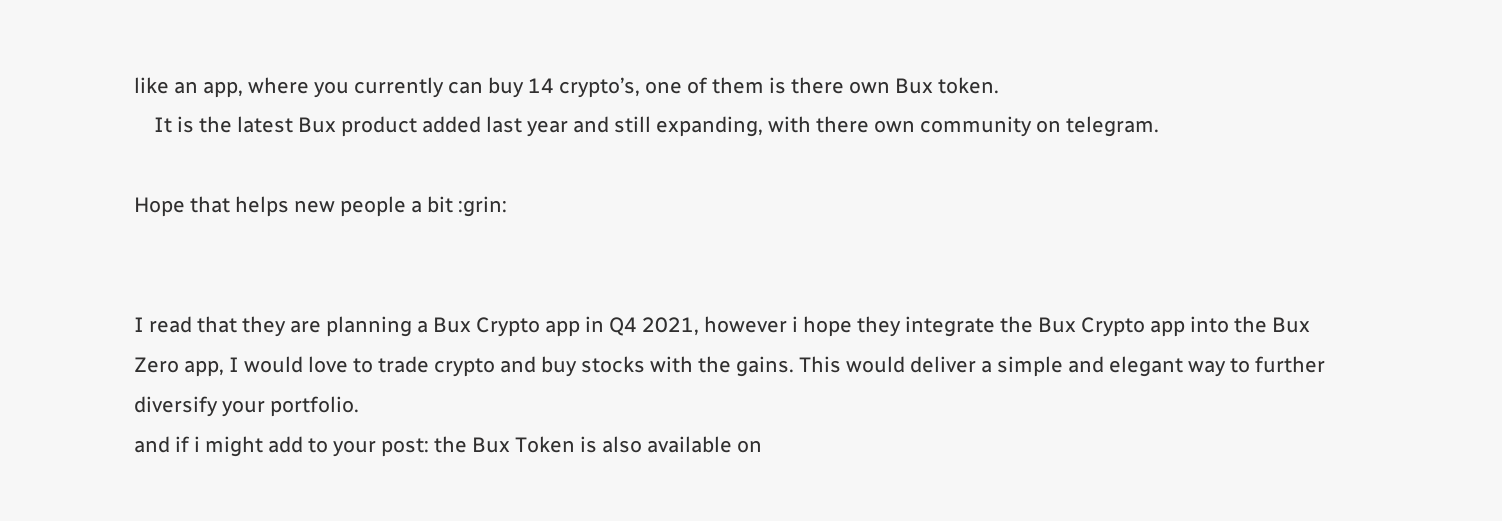like an app, where you currently can buy 14 crypto’s, one of them is there own Bux token.
    It is the latest Bux product added last year and still expanding, with there own community on telegram.

Hope that helps new people a bit :grin:


I read that they are planning a Bux Crypto app in Q4 2021, however i hope they integrate the Bux Crypto app into the Bux Zero app, I would love to trade crypto and buy stocks with the gains. This would deliver a simple and elegant way to further diversify your portfolio.
and if i might add to your post: the Bux Token is also available on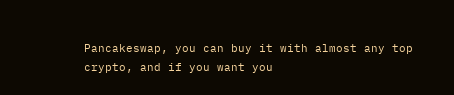Pancakeswap, you can buy it with almost any top crypto, and if you want you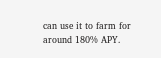can use it to farm for around 180% APY.